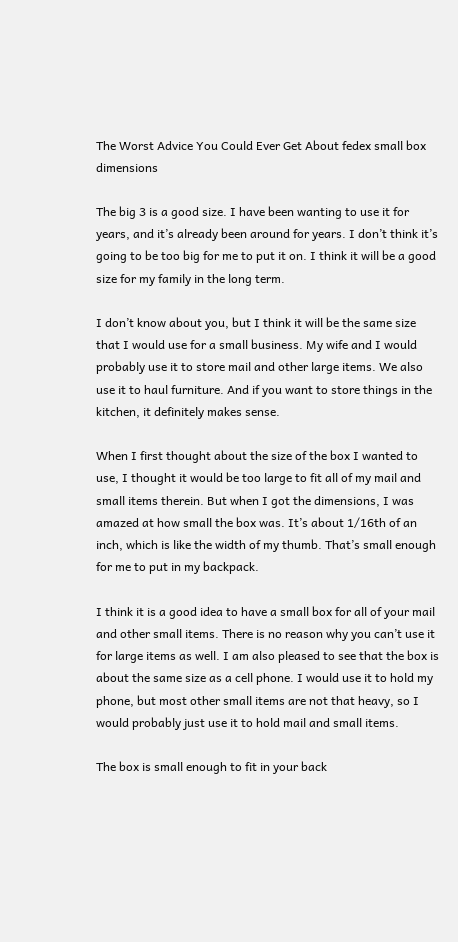The Worst Advice You Could Ever Get About fedex small box dimensions

The big 3 is a good size. I have been wanting to use it for years, and it’s already been around for years. I don’t think it’s going to be too big for me to put it on. I think it will be a good size for my family in the long term.

I don’t know about you, but I think it will be the same size that I would use for a small business. My wife and I would probably use it to store mail and other large items. We also use it to haul furniture. And if you want to store things in the kitchen, it definitely makes sense.

When I first thought about the size of the box I wanted to use, I thought it would be too large to fit all of my mail and small items therein. But when I got the dimensions, I was amazed at how small the box was. It’s about 1/16th of an inch, which is like the width of my thumb. That’s small enough for me to put in my backpack.

I think it is a good idea to have a small box for all of your mail and other small items. There is no reason why you can’t use it for large items as well. I am also pleased to see that the box is about the same size as a cell phone. I would use it to hold my phone, but most other small items are not that heavy, so I would probably just use it to hold mail and small items.

The box is small enough to fit in your back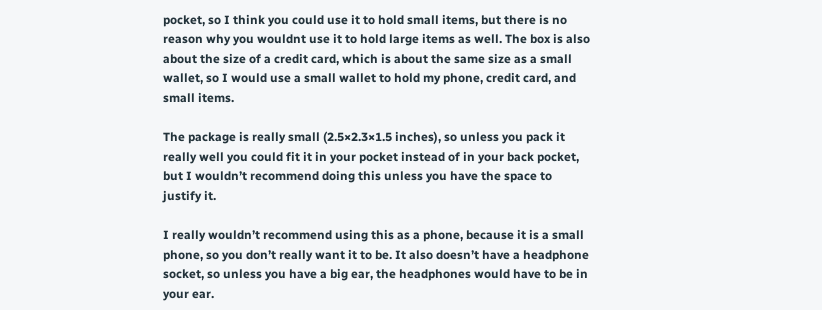pocket, so I think you could use it to hold small items, but there is no reason why you wouldnt use it to hold large items as well. The box is also about the size of a credit card, which is about the same size as a small wallet, so I would use a small wallet to hold my phone, credit card, and small items.

The package is really small (2.5×2.3×1.5 inches), so unless you pack it really well you could fit it in your pocket instead of in your back pocket, but I wouldn’t recommend doing this unless you have the space to justify it.

I really wouldn’t recommend using this as a phone, because it is a small phone, so you don’t really want it to be. It also doesn’t have a headphone socket, so unless you have a big ear, the headphones would have to be in your ear.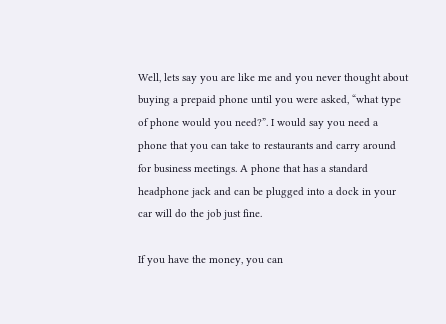Well, lets say you are like me and you never thought about buying a prepaid phone until you were asked, “what type of phone would you need?”. I would say you need a phone that you can take to restaurants and carry around for business meetings. A phone that has a standard headphone jack and can be plugged into a dock in your car will do the job just fine.

If you have the money, you can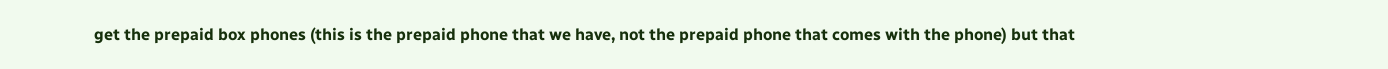get the prepaid box phones (this is the prepaid phone that we have, not the prepaid phone that comes with the phone) but that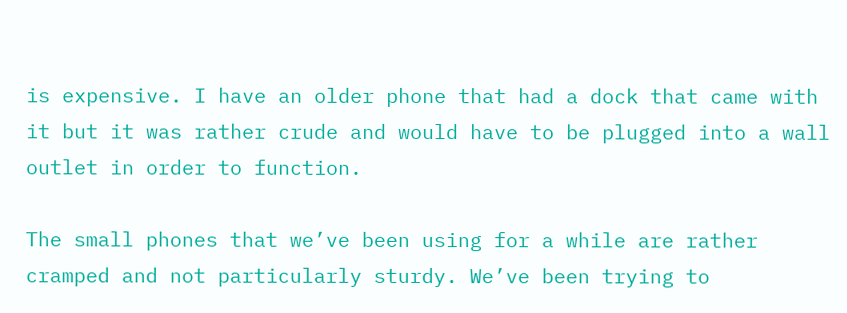is expensive. I have an older phone that had a dock that came with it but it was rather crude and would have to be plugged into a wall outlet in order to function.

The small phones that we’ve been using for a while are rather cramped and not particularly sturdy. We’ve been trying to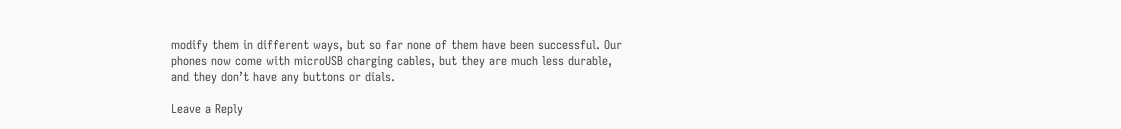modify them in different ways, but so far none of them have been successful. Our phones now come with microUSB charging cables, but they are much less durable, and they don’t have any buttons or dials.

Leave a Reply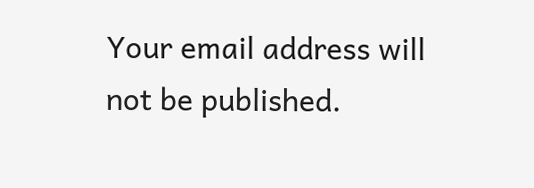Your email address will not be published.